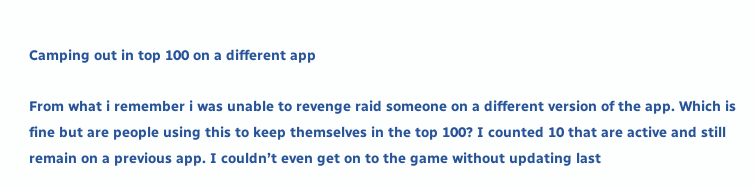Camping out in top 100 on a different app

From what i remember i was unable to revenge raid someone on a different version of the app. Which is fine but are people using this to keep themselves in the top 100? I counted 10 that are active and still remain on a previous app. I couldn’t even get on to the game without updating last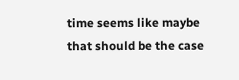time seems like maybe that should be the case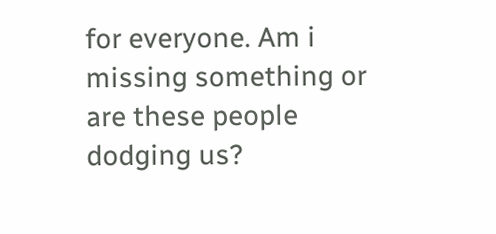for everyone. Am i missing something or are these people dodging us?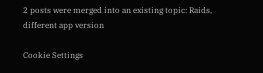2 posts were merged into an existing topic: Raids, different app version

Cookie Settings